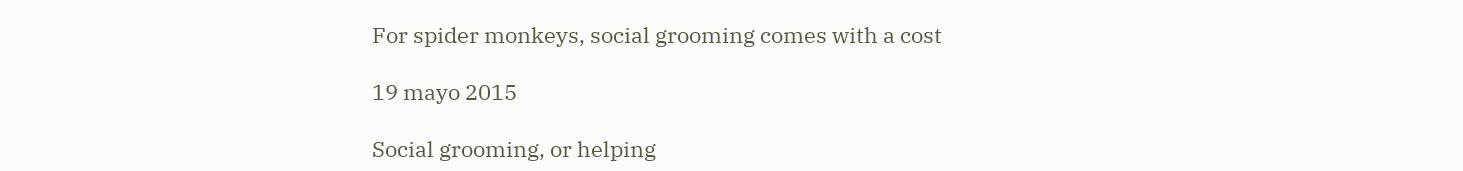For spider monkeys, social grooming comes with a cost

19 mayo 2015

Social grooming, or helping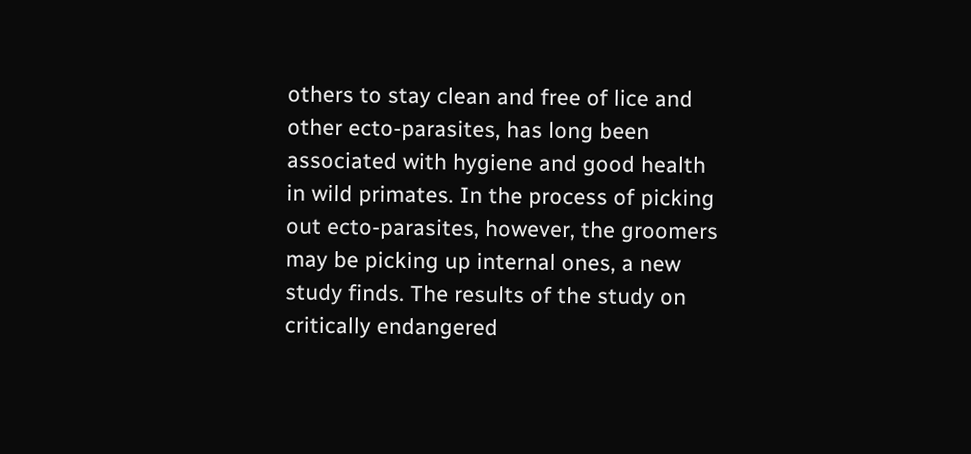others to stay clean and free of lice and other ecto-parasites, has long been associated with hygiene and good health in wild primates. In the process of picking out ecto-parasites, however, the groomers may be picking up internal ones, a new study finds. The results of the study on critically endangered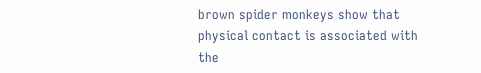brown spider monkeys show that physical contact is associated with the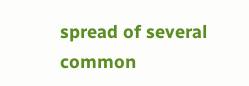spread of several common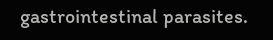gastrointestinal parasites.